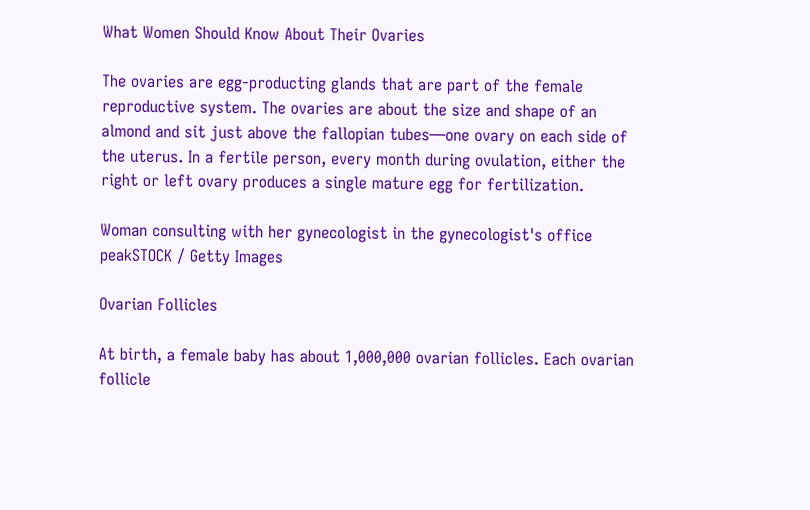What Women Should Know About Their Ovaries

The ovaries are egg-producting glands that are part of the female reproductive system. The ovaries are about the size and shape of an almond and sit just above the fallopian tubes—one ovary on each side of the uterus. In a fertile person, every month during ovulation, either the right or left ovary produces a single mature egg for fertilization.

Woman consulting with her gynecologist in the gynecologist's office
peakSTOCK / Getty Images

Ovarian Follicles

At birth, a female baby has about 1,000,000 ovarian follicles. Each ovarian follicle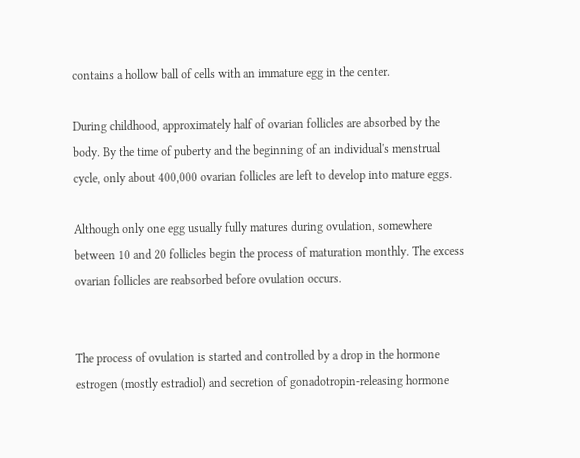contains a hollow ball of cells with an immature egg in the center.

During childhood, approximately half of ovarian follicles are absorbed by the body. By the time of puberty and the beginning of an individual's menstrual cycle, only about 400,000 ovarian follicles are left to develop into mature eggs.

Although only one egg usually fully matures during ovulation, somewhere between 10 and 20 follicles begin the process of maturation monthly. The excess ovarian follicles are reabsorbed before ovulation occurs.


The process of ovulation is started and controlled by a drop in the hormone estrogen (mostly estradiol) and secretion of gonadotropin-releasing hormone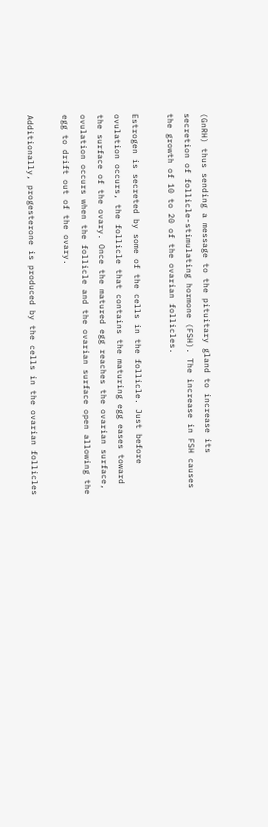(GnRH) thus sending a message to the pituitary gland to increase its secretion of follicle-stimulating hormone (FSH). The increase in FSH causes the growth of 10 to 20 of the ovarian follicles.

Estrogen is secreted by some of the cells in the follicle. Just before ovulation occurs, the follicle that contains the maturing egg eases toward the surface of the ovary. Once the matured egg reaches the ovarian surface, ovulation occurs when the follicle and the ovarian surface open allowing the egg to drift out of the ovary.

Additionally, progesterone is produced by the cells in the ovarian follicles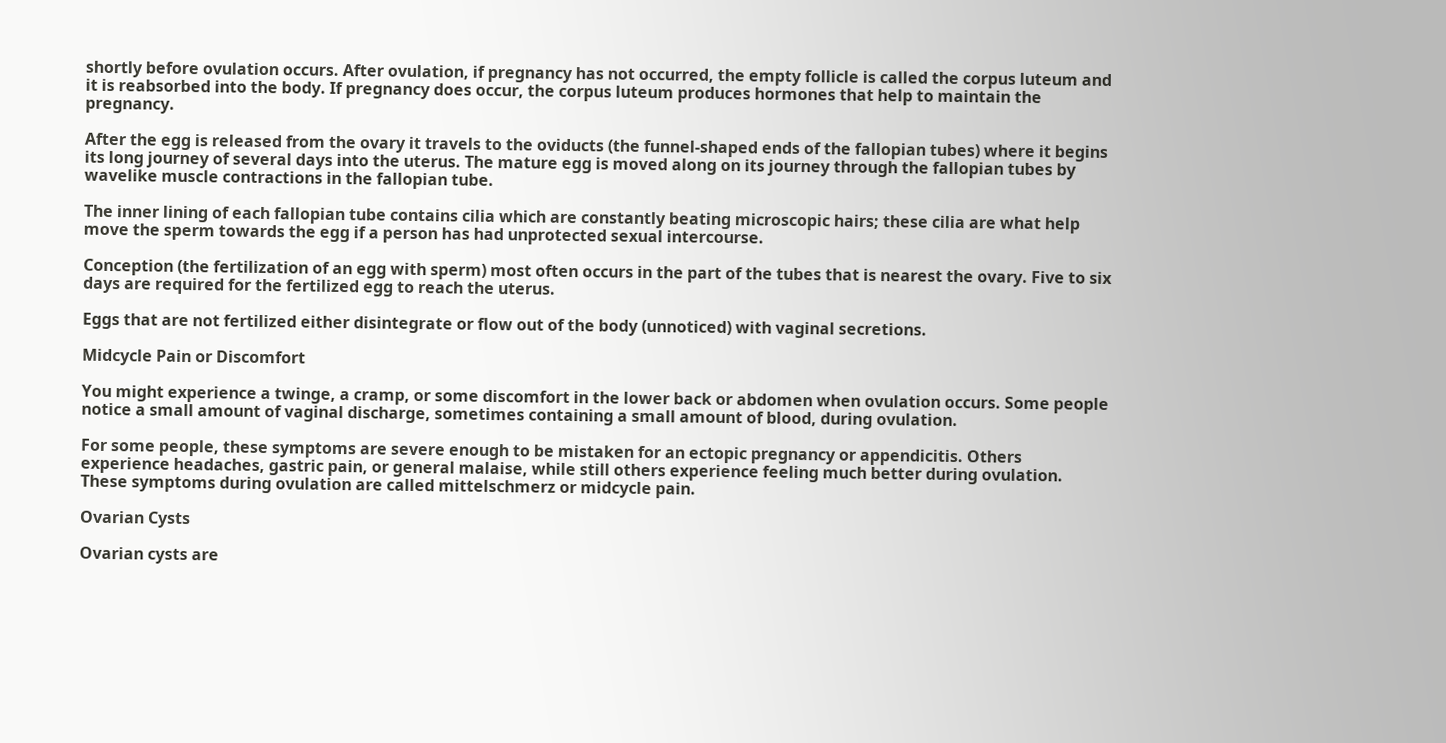shortly before ovulation occurs. After ovulation, if pregnancy has not occurred, the empty follicle is called the corpus luteum and it is reabsorbed into the body. If pregnancy does occur, the corpus luteum produces hormones that help to maintain the pregnancy.

After the egg is released from the ovary it travels to the oviducts (the funnel-shaped ends of the fallopian tubes) where it begins its long journey of several days into the uterus. The mature egg is moved along on its journey through the fallopian tubes by wavelike muscle contractions in the fallopian tube.

The inner lining of each fallopian tube contains cilia which are constantly beating microscopic hairs; these cilia are what help move the sperm towards the egg if a person has had unprotected sexual intercourse.

Conception (the fertilization of an egg with sperm) most often occurs in the part of the tubes that is nearest the ovary. Five to six days are required for the fertilized egg to reach the uterus.

Eggs that are not fertilized either disintegrate or flow out of the body (unnoticed) with vaginal secretions.

Midcycle Pain or Discomfort

You might experience a twinge, a cramp, or some discomfort in the lower back or abdomen when ovulation occurs. Some people notice a small amount of vaginal discharge, sometimes containing a small amount of blood, during ovulation.

For some people, these symptoms are severe enough to be mistaken for an ectopic pregnancy or appendicitis. Others experience headaches, gastric pain, or general malaise, while still others experience feeling much better during ovulation. These symptoms during ovulation are called mittelschmerz or midcycle pain.

Ovarian Cysts

Ovarian cysts are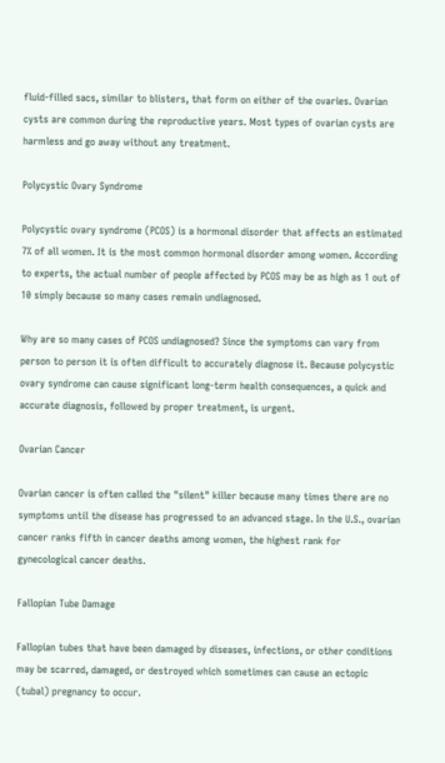fluid-filled sacs, similar to blisters, that form on either of the ovaries. Ovarian cysts are common during the reproductive years. Most types of ovarian cysts are harmless and go away without any treatment.

Polycystic Ovary Syndrome

Polycystic ovary syndrome (PCOS) is a hormonal disorder that affects an estimated 7% of all women. It is the most common hormonal disorder among women. According to experts, the actual number of people affected by PCOS may be as high as 1 out of 10 simply because so many cases remain undiagnosed.

Why are so many cases of PCOS undiagnosed? Since the symptoms can vary from person to person it is often difficult to accurately diagnose it. Because polycystic ovary syndrome can cause significant long-term health consequences, a quick and accurate diagnosis, followed by proper treatment, is urgent.

Ovarian Cancer

Ovarian cancer is often called the "silent" killer because many times there are no symptoms until the disease has progressed to an advanced stage. In the U.S., ovarian cancer ranks fifth in cancer deaths among women, the highest rank for gynecological cancer deaths.

Fallopian Tube Damage

Fallopian tubes that have been damaged by diseases, infections, or other conditions may be scarred, damaged, or destroyed which sometimes can cause an ectopic (tubal) pregnancy to occur.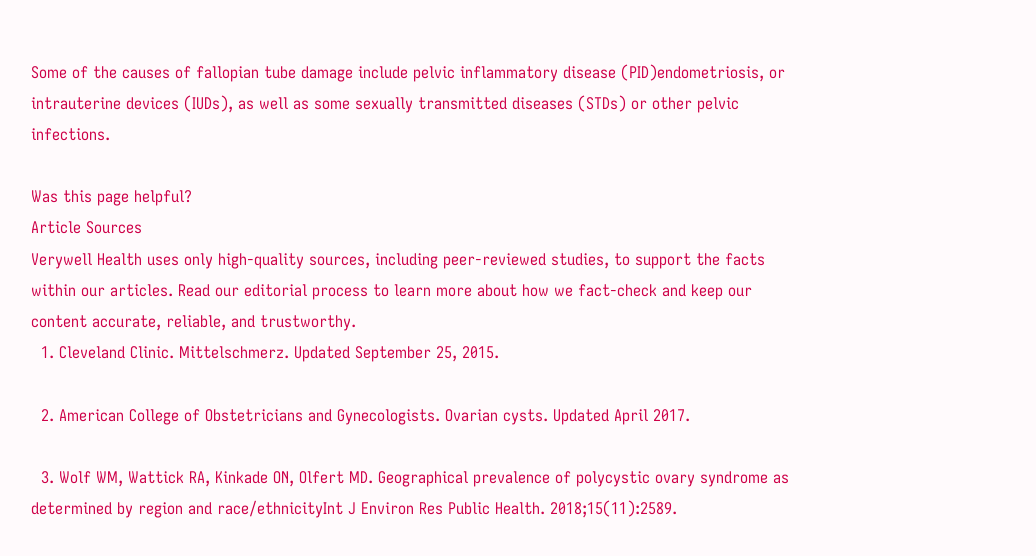Some of the causes of fallopian tube damage include pelvic inflammatory disease (PID)endometriosis, or intrauterine devices (IUDs), as well as some sexually transmitted diseases (STDs) or other pelvic infections.

Was this page helpful?
Article Sources
Verywell Health uses only high-quality sources, including peer-reviewed studies, to support the facts within our articles. Read our editorial process to learn more about how we fact-check and keep our content accurate, reliable, and trustworthy.
  1. Cleveland Clinic. Mittelschmerz. Updated September 25, 2015.

  2. American College of Obstetricians and Gynecologists. Ovarian cysts. Updated April 2017.

  3. Wolf WM, Wattick RA, Kinkade ON, Olfert MD. Geographical prevalence of polycystic ovary syndrome as determined by region and race/ethnicityInt J Environ Res Public Health. 2018;15(11):2589.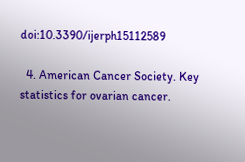doi:10.3390/ijerph15112589

  4. American Cancer Society. Key statistics for ovarian cancer.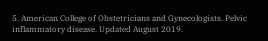5. American College of Obstetricians and Gynecologists. Pelvic inflammatory disease. Updated August 2019.